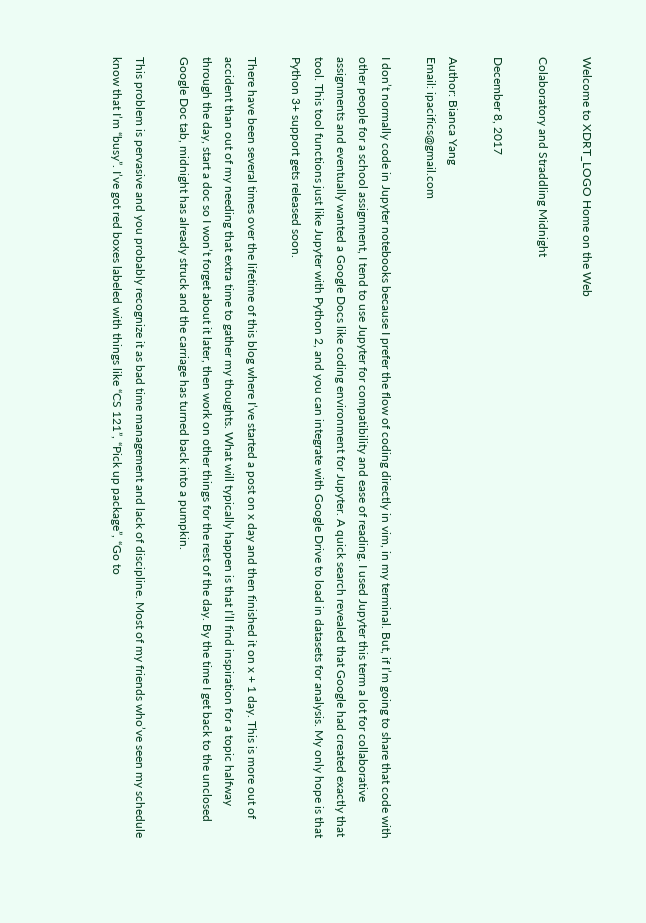Welcome to XDRT_LOGO Home on the Web

Colaboratory and Straddling Midnight

December 8, 2017

Author: Bianca Yang
Email: ipacifics@gmail.com

I don’t normally code in Jupyter notebooks because I prefer the flow of coding directly in vim, in my terminal. But, if I’m going to share that code with other people for a school assignment, I tend to use Jupyter for compatibility and ease of reading. I used Jupyter this term a lot for collaborative assignments and eventually wanted a Google Docs like coding environment for Jupyter. A quick search revealed that Google had created exactly that tool. This tool functions just like Jupyter with Python 2, and you can integrate with Google Drive to load in datasets for analysis. My only hope is that Python 3+ support gets released soon.

There have been several times over the lifetime of this blog where I’ve started a post on x day and then finished it on x + 1 day. This is more out of accident than out of my needing that extra time to gather my thoughts. What will typically happen is that I’ll find inspiration for a topic halfway through the day, start a doc so I won’t forget about it later, then work on other things for the rest of the day. By the time I get back to the unclosed Google Doc tab, midnight has already struck and the carriage has turned back into a pumpkin.

This problem is pervasive and you probably recognize it as bad time management and lack of discipline. Most of my friends who’ve seen my schedule know that I’m “busy”. I’ve got red boxes labeled with things like “CS 121”, “Pick up package”, “Go to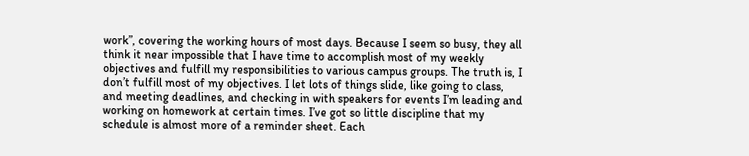work”, covering the working hours of most days. Because I seem so busy, they all think it near impossible that I have time to accomplish most of my weekly objectives and fulfill my responsibilities to various campus groups. The truth is, I don’t fulfill most of my objectives. I let lots of things slide, like going to class, and meeting deadlines, and checking in with speakers for events I’m leading and working on homework at certain times. I’ve got so little discipline that my schedule is almost more of a reminder sheet. Each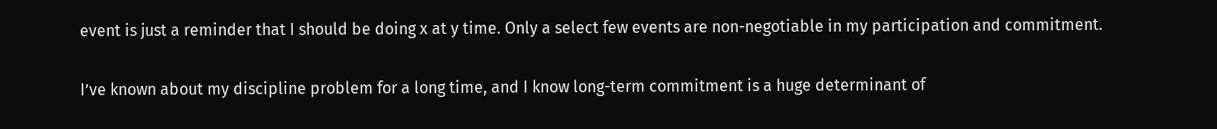event is just a reminder that I should be doing x at y time. Only a select few events are non-negotiable in my participation and commitment.

I’ve known about my discipline problem for a long time, and I know long-term commitment is a huge determinant of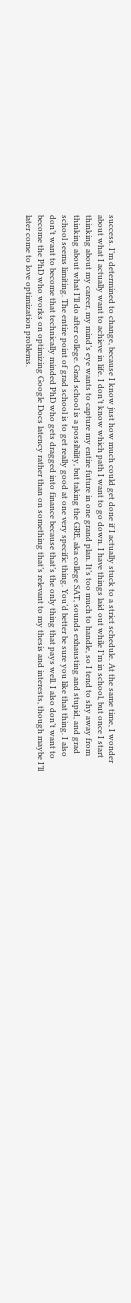success. I’m determined to change, because I know just how much could get done if I actually stuck to a strict schedule. At the same time, I wonder about what I actually want to achieve in life. I don’t know which path I want to go down. I have things laid out while I’m in school, but once I start thinking about my career, my mind’s eye wants to capture my entire future in one grand plan. It’s too much to handle, so I tend to shy away from thinking about what I’ll do after college. Grad school is a possibility, but taking the GRE, aka college SAT, sounds exhausting and stupid, and grad school seems limiting. The entire point of grad school is to get really good at one very specific thing. You’d better be sure you like that thing. I also don’t want to become that technically minded PhD who gets dragged into finance because that’s the only thing that pays well. I also don’t want to become the PhD who works on optimizing Google Docs latency rather than on something that’s relevant to my thesis and interests, though maybe I’ll later come to love optimization problems.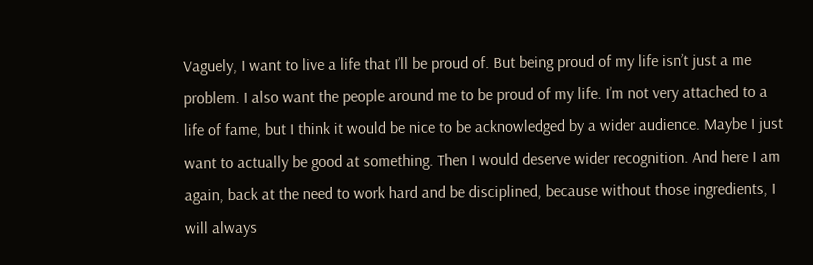Vaguely, I want to live a life that I’ll be proud of. But being proud of my life isn’t just a me problem. I also want the people around me to be proud of my life. I’m not very attached to a life of fame, but I think it would be nice to be acknowledged by a wider audience. Maybe I just want to actually be good at something. Then I would deserve wider recognition. And here I am again, back at the need to work hard and be disciplined, because without those ingredients, I will always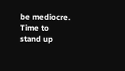be mediocre. Time to stand up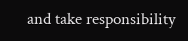and take responsibility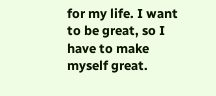for my life. I want to be great, so I have to make myself great.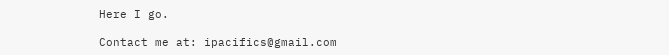Here I go.

Contact me at: ipacifics@gmail.com